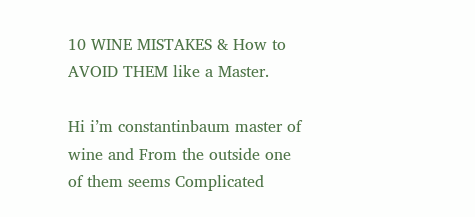10 WINE MISTAKES & How to AVOID THEM like a Master.

Hi i’m constantinbaum master of wine and From the outside one of them seems Complicated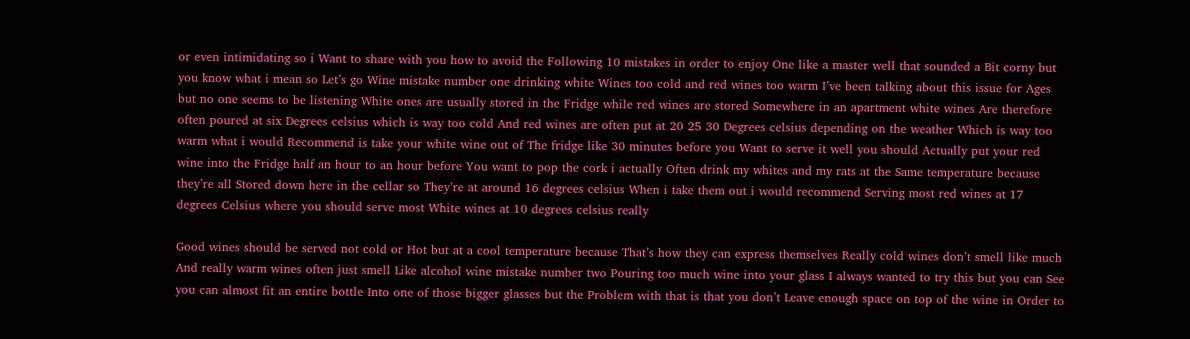or even intimidating so i Want to share with you how to avoid the Following 10 mistakes in order to enjoy One like a master well that sounded a Bit corny but you know what i mean so Let’s go Wine mistake number one drinking white Wines too cold and red wines too warm I’ve been talking about this issue for Ages but no one seems to be listening White ones are usually stored in the Fridge while red wines are stored Somewhere in an apartment white wines Are therefore often poured at six Degrees celsius which is way too cold And red wines are often put at 20 25 30 Degrees celsius depending on the weather Which is way too warm what i would Recommend is take your white wine out of The fridge like 30 minutes before you Want to serve it well you should Actually put your red wine into the Fridge half an hour to an hour before You want to pop the cork i actually Often drink my whites and my rats at the Same temperature because they’re all Stored down here in the cellar so They’re at around 16 degrees celsius When i take them out i would recommend Serving most red wines at 17 degrees Celsius where you should serve most White wines at 10 degrees celsius really

Good wines should be served not cold or Hot but at a cool temperature because That’s how they can express themselves Really cold wines don’t smell like much And really warm wines often just smell Like alcohol wine mistake number two Pouring too much wine into your glass I always wanted to try this but you can See you can almost fit an entire bottle Into one of those bigger glasses but the Problem with that is that you don’t Leave enough space on top of the wine in Order to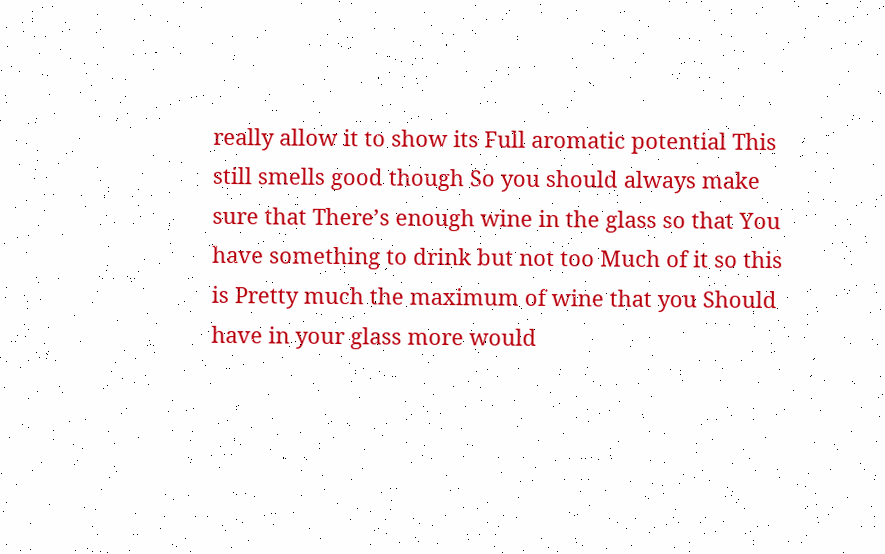really allow it to show its Full aromatic potential This still smells good though So you should always make sure that There’s enough wine in the glass so that You have something to drink but not too Much of it so this is Pretty much the maximum of wine that you Should have in your glass more would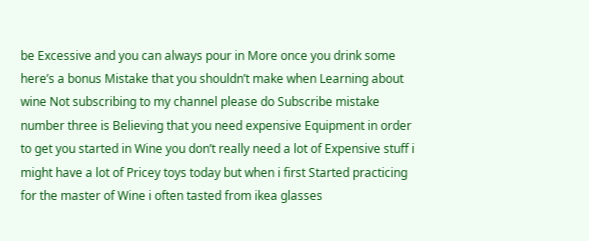be Excessive and you can always pour in More once you drink some here’s a bonus Mistake that you shouldn’t make when Learning about wine Not subscribing to my channel please do Subscribe mistake number three is Believing that you need expensive Equipment in order to get you started in Wine you don’t really need a lot of Expensive stuff i might have a lot of Pricey toys today but when i first Started practicing for the master of Wine i often tasted from ikea glasses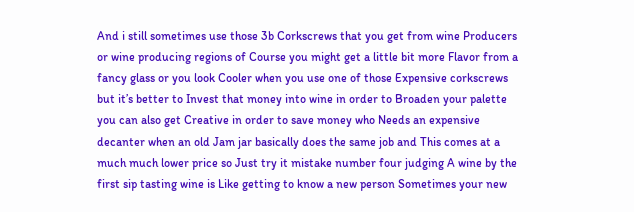And i still sometimes use those 3b Corkscrews that you get from wine Producers or wine producing regions of Course you might get a little bit more Flavor from a fancy glass or you look Cooler when you use one of those Expensive corkscrews but it’s better to Invest that money into wine in order to Broaden your palette you can also get Creative in order to save money who Needs an expensive decanter when an old Jam jar basically does the same job and This comes at a much much lower price so Just try it mistake number four judging A wine by the first sip tasting wine is Like getting to know a new person Sometimes your new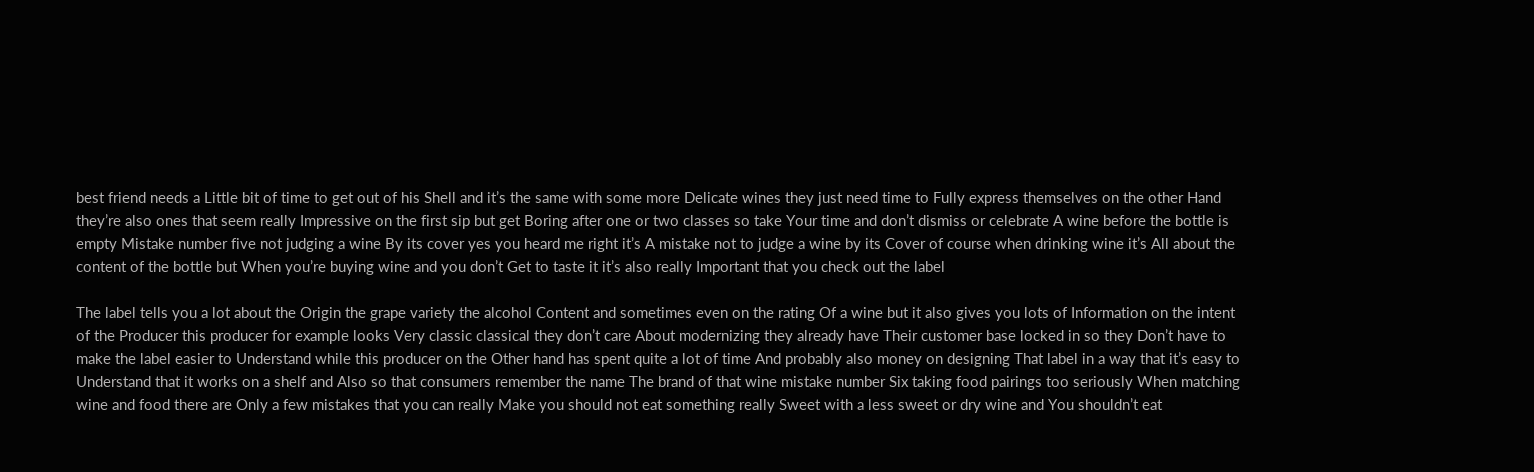best friend needs a Little bit of time to get out of his Shell and it’s the same with some more Delicate wines they just need time to Fully express themselves on the other Hand they’re also ones that seem really Impressive on the first sip but get Boring after one or two classes so take Your time and don’t dismiss or celebrate A wine before the bottle is empty Mistake number five not judging a wine By its cover yes you heard me right it’s A mistake not to judge a wine by its Cover of course when drinking wine it’s All about the content of the bottle but When you’re buying wine and you don’t Get to taste it it’s also really Important that you check out the label

The label tells you a lot about the Origin the grape variety the alcohol Content and sometimes even on the rating Of a wine but it also gives you lots of Information on the intent of the Producer this producer for example looks Very classic classical they don’t care About modernizing they already have Their customer base locked in so they Don’t have to make the label easier to Understand while this producer on the Other hand has spent quite a lot of time And probably also money on designing That label in a way that it’s easy to Understand that it works on a shelf and Also so that consumers remember the name The brand of that wine mistake number Six taking food pairings too seriously When matching wine and food there are Only a few mistakes that you can really Make you should not eat something really Sweet with a less sweet or dry wine and You shouldn’t eat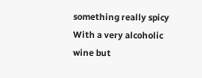something really spicy With a very alcoholic wine but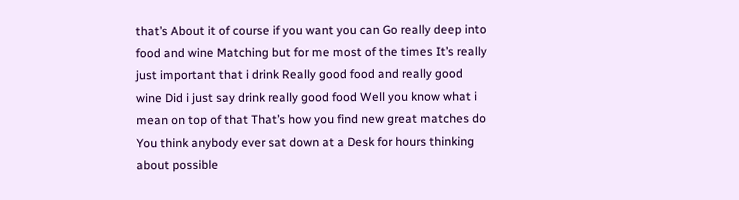that’s About it of course if you want you can Go really deep into food and wine Matching but for me most of the times It’s really just important that i drink Really good food and really good wine Did i just say drink really good food Well you know what i mean on top of that That’s how you find new great matches do You think anybody ever sat down at a Desk for hours thinking about possible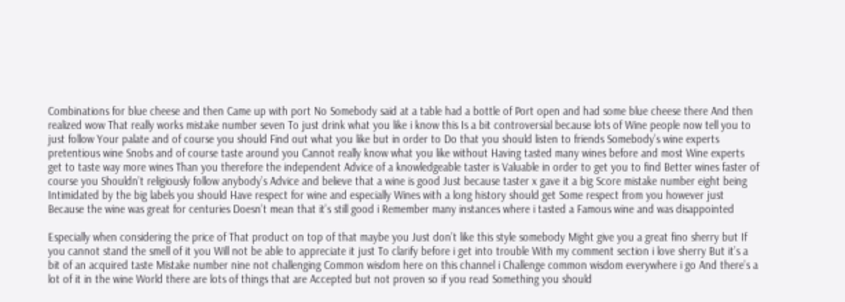Combinations for blue cheese and then Came up with port No Somebody said at a table had a bottle of Port open and had some blue cheese there And then realized wow That really works mistake number seven To just drink what you like i know this Is a bit controversial because lots of Wine people now tell you to just follow Your palate and of course you should Find out what you like but in order to Do that you should listen to friends Somebody’s wine experts pretentious wine Snobs and of course taste around you Cannot really know what you like without Having tasted many wines before and most Wine experts get to taste way more wines Than you therefore the independent Advice of a knowledgeable taster is Valuable in order to get you to find Better wines faster of course you Shouldn’t religiously follow anybody’s Advice and believe that a wine is good Just because taster x gave it a big Score mistake number eight being Intimidated by the big labels you should Have respect for wine and especially Wines with a long history should get Some respect from you however just Because the wine was great for centuries Doesn’t mean that it’s still good i Remember many instances where i tasted a Famous wine and was disappointed

Especially when considering the price of That product on top of that maybe you Just don’t like this style somebody Might give you a great fino sherry but If you cannot stand the smell of it you Will not be able to appreciate it just To clarify before i get into trouble With my comment section i love sherry But it’s a bit of an acquired taste Mistake number nine not challenging Common wisdom here on this channel i Challenge common wisdom everywhere i go And there’s a lot of it in the wine World there are lots of things that are Accepted but not proven so if you read Something you should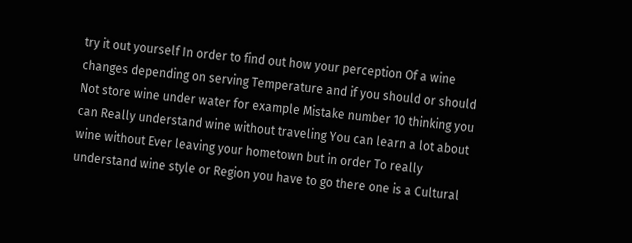try it out yourself In order to find out how your perception Of a wine changes depending on serving Temperature and if you should or should Not store wine under water for example Mistake number 10 thinking you can Really understand wine without traveling You can learn a lot about wine without Ever leaving your hometown but in order To really understand wine style or Region you have to go there one is a Cultural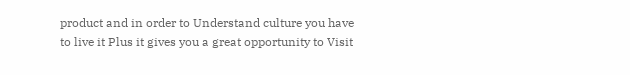product and in order to Understand culture you have to live it Plus it gives you a great opportunity to Visit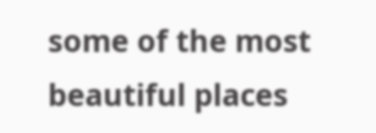some of the most beautiful places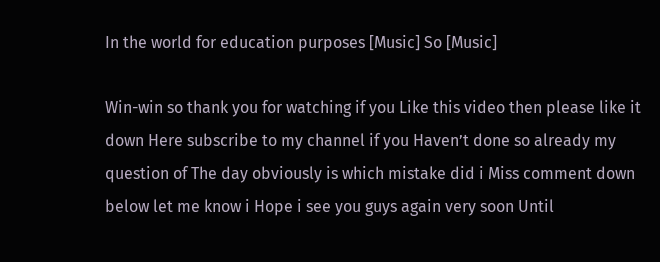In the world for education purposes [Music] So [Music]

Win-win so thank you for watching if you Like this video then please like it down Here subscribe to my channel if you Haven’t done so already my question of The day obviously is which mistake did i Miss comment down below let me know i Hope i see you guys again very soon Until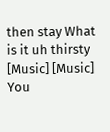then stay What is it uh thirsty [Music] [Music] You